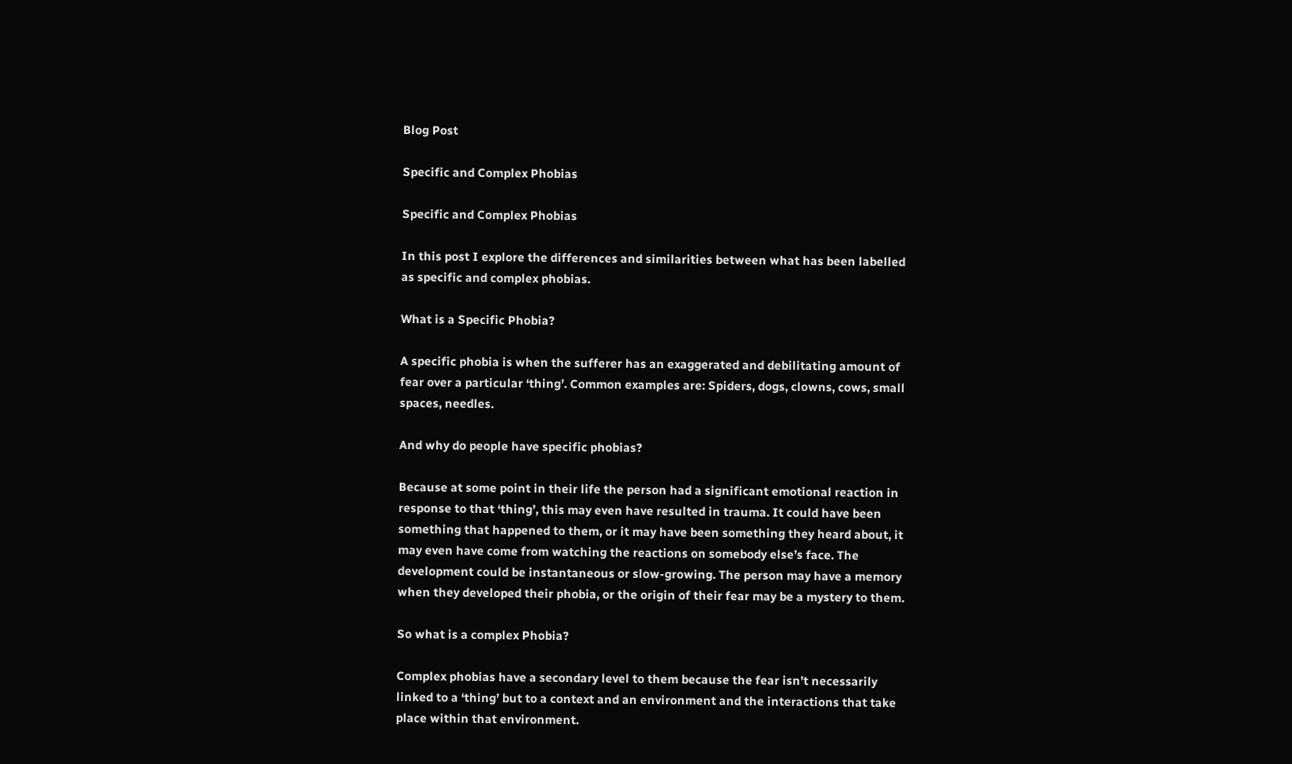Blog Post

Specific and Complex Phobias

Specific and Complex Phobias

In this post I explore the differences and similarities between what has been labelled as specific and complex phobias.

What is a Specific Phobia?

A specific phobia is when the sufferer has an exaggerated and debilitating amount of fear over a particular ‘thing’. Common examples are: Spiders, dogs, clowns, cows, small spaces, needles.

And why do people have specific phobias?

Because at some point in their life the person had a significant emotional reaction in response to that ‘thing’, this may even have resulted in trauma. It could have been something that happened to them, or it may have been something they heard about, it may even have come from watching the reactions on somebody else’s face. The development could be instantaneous or slow-growing. The person may have a memory when they developed their phobia, or the origin of their fear may be a mystery to them.

So what is a complex Phobia?

Complex phobias have a secondary level to them because the fear isn’t necessarily linked to a ‘thing’ but to a context and an environment and the interactions that take place within that environment.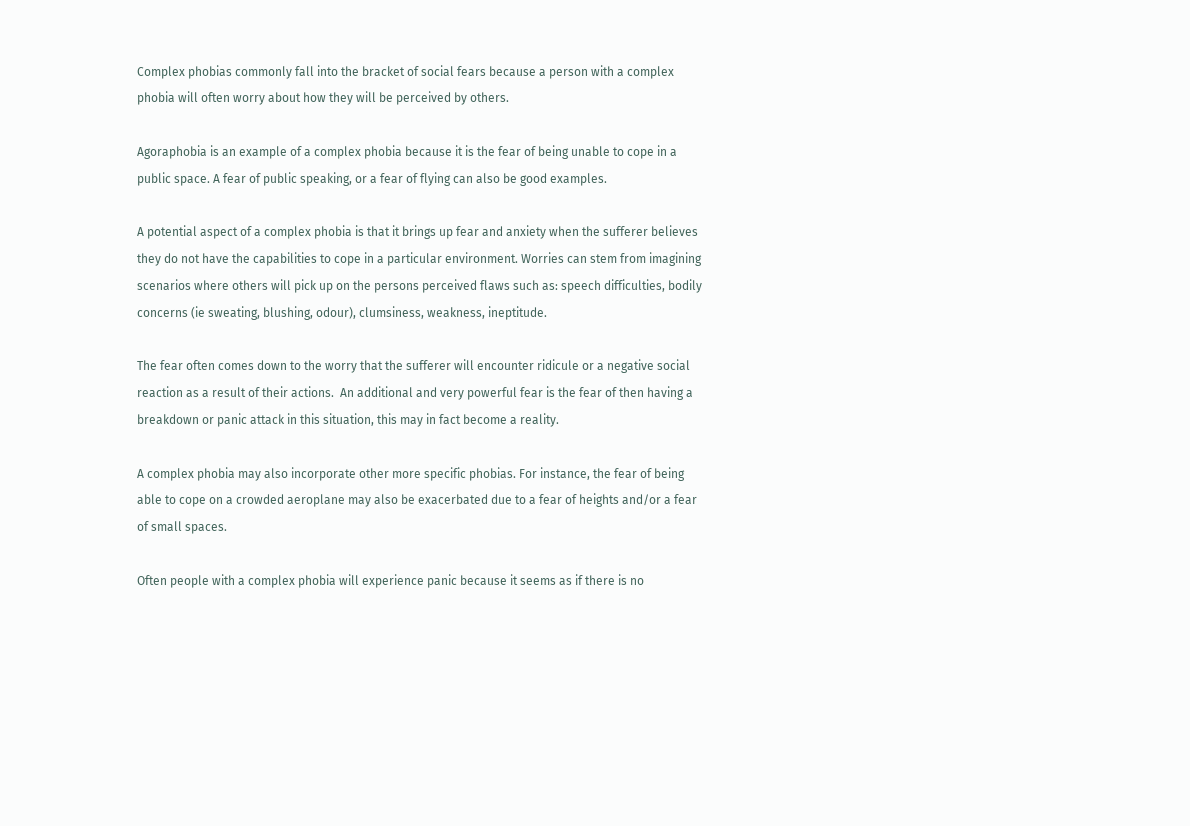Complex phobias commonly fall into the bracket of social fears because a person with a complex phobia will often worry about how they will be perceived by others.

Agoraphobia is an example of a complex phobia because it is the fear of being unable to cope in a public space. A fear of public speaking, or a fear of flying can also be good examples.

A potential aspect of a complex phobia is that it brings up fear and anxiety when the sufferer believes they do not have the capabilities to cope in a particular environment. Worries can stem from imagining scenarios where others will pick up on the persons perceived flaws such as: speech difficulties, bodily concerns (ie sweating, blushing, odour), clumsiness, weakness, ineptitude.

The fear often comes down to the worry that the sufferer will encounter ridicule or a negative social reaction as a result of their actions.  An additional and very powerful fear is the fear of then having a breakdown or panic attack in this situation, this may in fact become a reality.

A complex phobia may also incorporate other more specific phobias. For instance, the fear of being able to cope on a crowded aeroplane may also be exacerbated due to a fear of heights and/or a fear of small spaces.

Often people with a complex phobia will experience panic because it seems as if there is no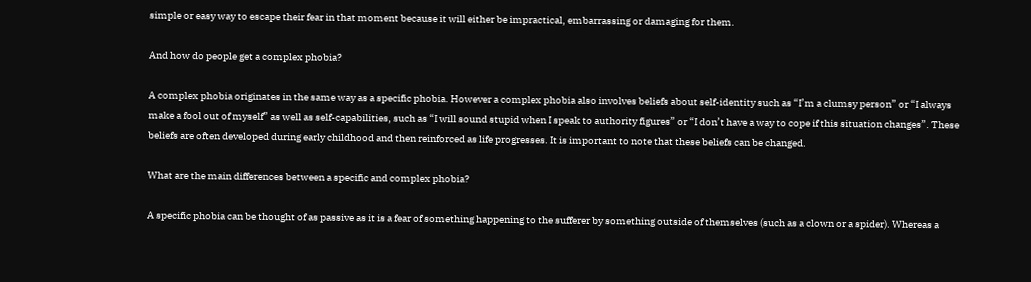simple or easy way to escape their fear in that moment because it will either be impractical, embarrassing or damaging for them.

And how do people get a complex phobia?

A complex phobia originates in the same way as a specific phobia. However a complex phobia also involves beliefs about self-identity such as “I’m a clumsy person” or “I always make a fool out of myself” as well as self-capabilities, such as “I will sound stupid when I speak to authority figures” or “I don’t have a way to cope if this situation changes”. These beliefs are often developed during early childhood and then reinforced as life progresses. It is important to note that these beliefs can be changed.

What are the main differences between a specific and complex phobia?

A specific phobia can be thought of as passive as it is a fear of something happening to the sufferer by something outside of themselves (such as a clown or a spider). Whereas a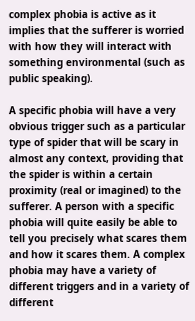complex phobia is active as it implies that the sufferer is worried with how they will interact with something environmental (such as public speaking).

A specific phobia will have a very obvious trigger such as a particular type of spider that will be scary in almost any context, providing that the spider is within a certain proximity (real or imagined) to the sufferer. A person with a specific phobia will quite easily be able to tell you precisely what scares them and how it scares them. A complex phobia may have a variety of different triggers and in a variety of different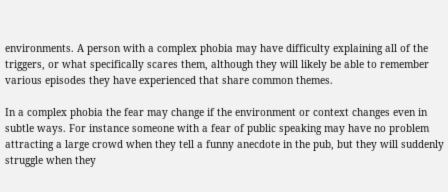environments. A person with a complex phobia may have difficulty explaining all of the triggers, or what specifically scares them, although they will likely be able to remember various episodes they have experienced that share common themes.

In a complex phobia the fear may change if the environment or context changes even in subtle ways. For instance someone with a fear of public speaking may have no problem attracting a large crowd when they tell a funny anecdote in the pub, but they will suddenly struggle when they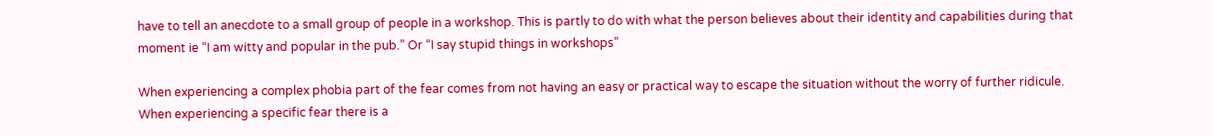have to tell an anecdote to a small group of people in a workshop. This is partly to do with what the person believes about their identity and capabilities during that moment ie “I am witty and popular in the pub.” Or “I say stupid things in workshops”

When experiencing a complex phobia part of the fear comes from not having an easy or practical way to escape the situation without the worry of further ridicule. When experiencing a specific fear there is a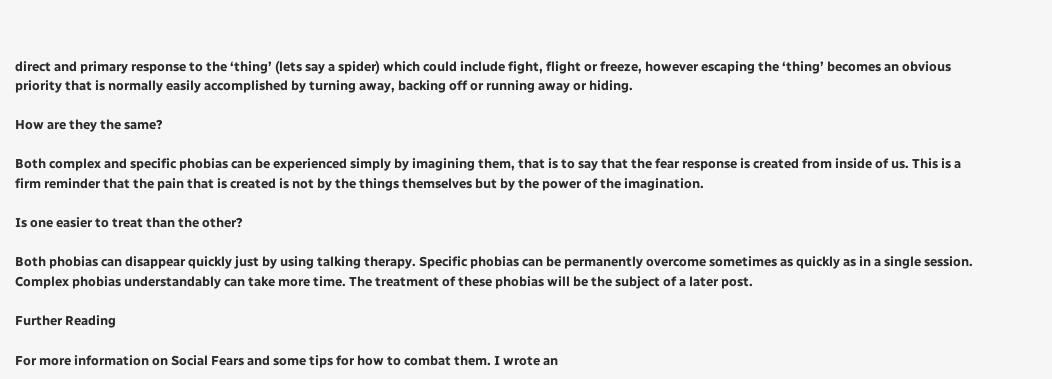direct and primary response to the ‘thing’ (lets say a spider) which could include fight, flight or freeze, however escaping the ‘thing’ becomes an obvious priority that is normally easily accomplished by turning away, backing off or running away or hiding.

How are they the same?

Both complex and specific phobias can be experienced simply by imagining them, that is to say that the fear response is created from inside of us. This is a firm reminder that the pain that is created is not by the things themselves but by the power of the imagination.

Is one easier to treat than the other?

Both phobias can disappear quickly just by using talking therapy. Specific phobias can be permanently overcome sometimes as quickly as in a single session. Complex phobias understandably can take more time. The treatment of these phobias will be the subject of a later post.

Further Reading

For more information on Social Fears and some tips for how to combat them. I wrote an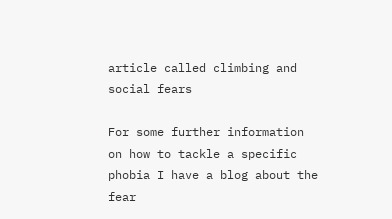article called climbing and social fears

For some further information on how to tackle a specific phobia I have a blog about the fear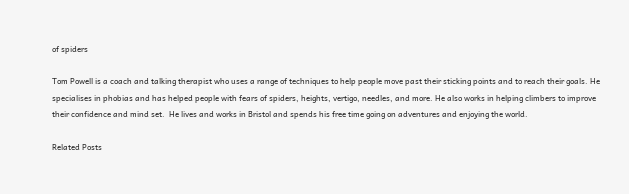of spiders

Tom Powell is a coach and talking therapist who uses a range of techniques to help people move past their sticking points and to reach their goals. He specialises in phobias and has helped people with fears of spiders, heights, vertigo, needles, and more. He also works in helping climbers to improve their confidence and mind set.  He lives and works in Bristol and spends his free time going on adventures and enjoying the world.

Related Posts